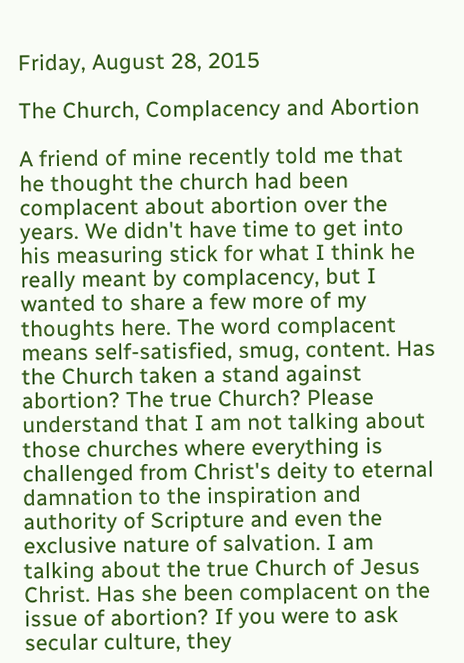Friday, August 28, 2015

The Church, Complacency and Abortion

A friend of mine recently told me that he thought the church had been complacent about abortion over the years. We didn't have time to get into his measuring stick for what I think he really meant by complacency, but I wanted to share a few more of my thoughts here. The word complacent means self-satisfied, smug, content. Has the Church taken a stand against abortion? The true Church? Please understand that I am not talking about those churches where everything is challenged from Christ's deity to eternal damnation to the inspiration and authority of Scripture and even the exclusive nature of salvation. I am talking about the true Church of Jesus Christ. Has she been complacent on the issue of abortion? If you were to ask secular culture, they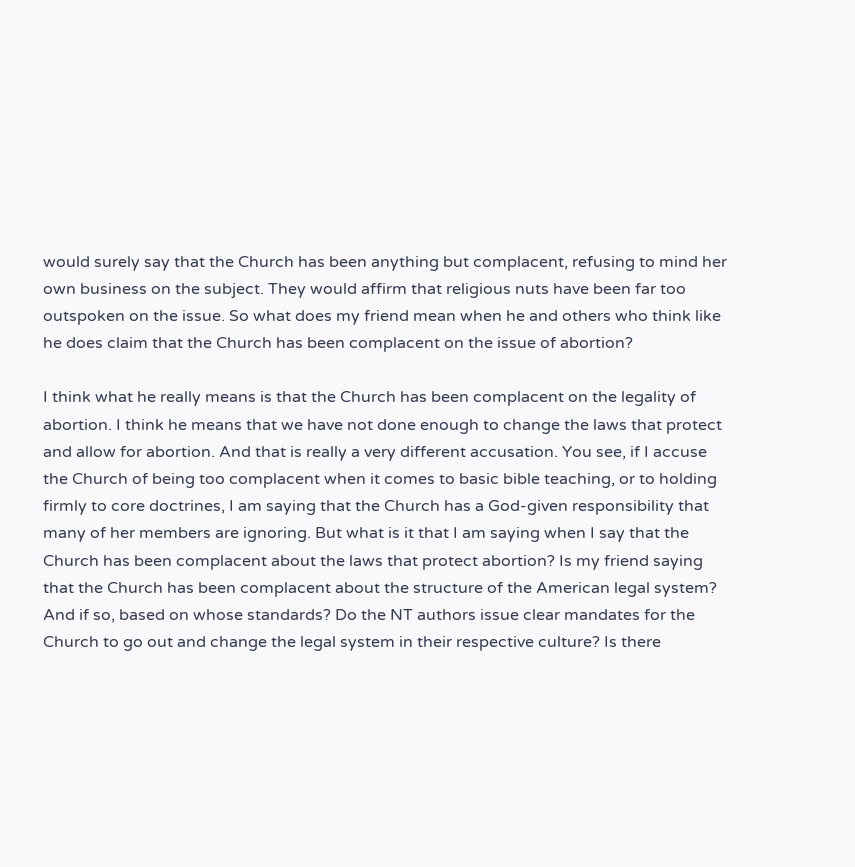would surely say that the Church has been anything but complacent, refusing to mind her own business on the subject. They would affirm that religious nuts have been far too outspoken on the issue. So what does my friend mean when he and others who think like he does claim that the Church has been complacent on the issue of abortion?

I think what he really means is that the Church has been complacent on the legality of abortion. I think he means that we have not done enough to change the laws that protect and allow for abortion. And that is really a very different accusation. You see, if I accuse the Church of being too complacent when it comes to basic bible teaching, or to holding firmly to core doctrines, I am saying that the Church has a God-given responsibility that many of her members are ignoring. But what is it that I am saying when I say that the Church has been complacent about the laws that protect abortion? Is my friend saying that the Church has been complacent about the structure of the American legal system? And if so, based on whose standards? Do the NT authors issue clear mandates for the Church to go out and change the legal system in their respective culture? Is there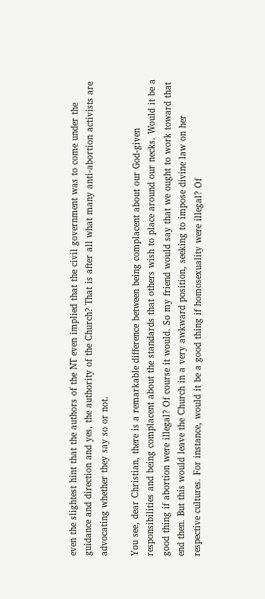even the slightest hint that the authors of the NT even implied that the civil government was to come under the guidance and direction and yes, the authority of the Church? That is after all what many anti-abortion activists are advocating whether they say so or not.

You see, dear Christian, there is a remarkable difference between being complacent about our God-given responsibilities and being complacent about the standards that others wish to place around our necks. Would it be a good thing if abortion were illegal? Of course it would. So my friend would say that we ought to work toward that end then. But this would leave the Church in a very awkward position, seeking to impose divine law on her respective cultures. For instance, would it be a good thing if homosexuality were illegal? Of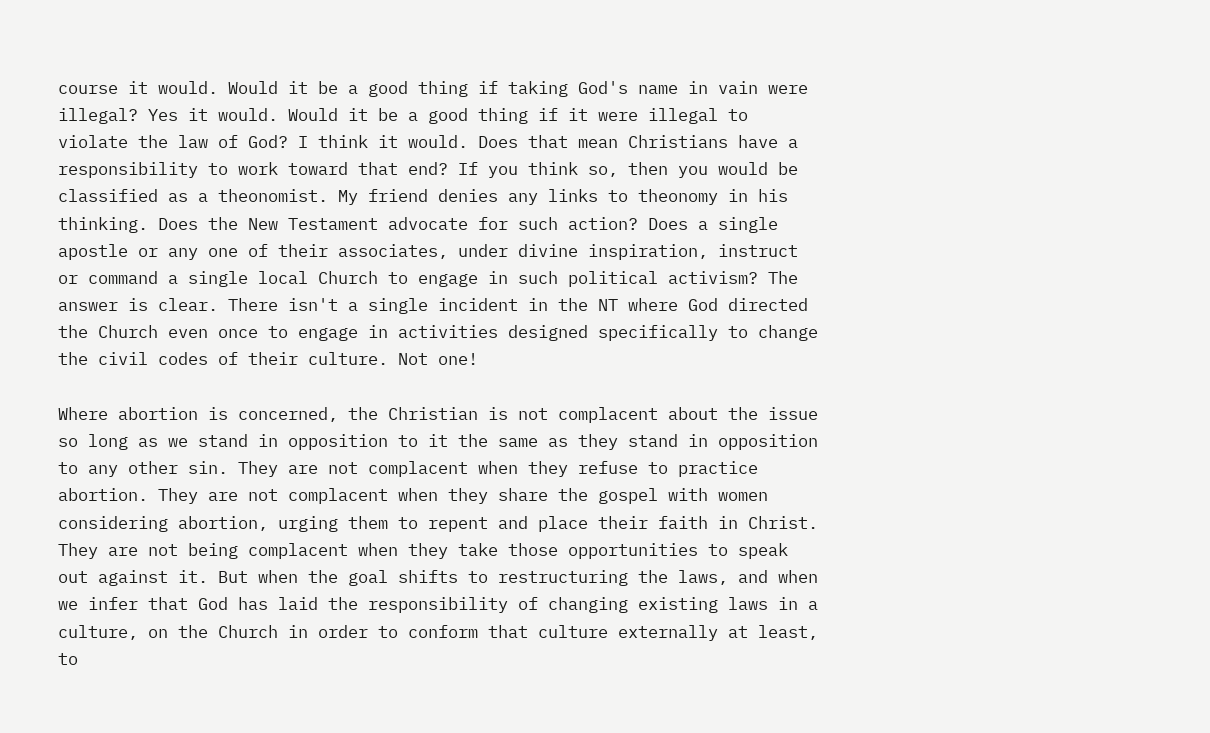course it would. Would it be a good thing if taking God's name in vain were illegal? Yes it would. Would it be a good thing if it were illegal to violate the law of God? I think it would. Does that mean Christians have a responsibility to work toward that end? If you think so, then you would be classified as a theonomist. My friend denies any links to theonomy in his thinking. Does the New Testament advocate for such action? Does a single apostle or any one of their associates, under divine inspiration, instruct or command a single local Church to engage in such political activism? The answer is clear. There isn't a single incident in the NT where God directed the Church even once to engage in activities designed specifically to change the civil codes of their culture. Not one!

Where abortion is concerned, the Christian is not complacent about the issue so long as we stand in opposition to it the same as they stand in opposition to any other sin. They are not complacent when they refuse to practice abortion. They are not complacent when they share the gospel with women considering abortion, urging them to repent and place their faith in Christ. They are not being complacent when they take those opportunities to speak out against it. But when the goal shifts to restructuring the laws, and when we infer that God has laid the responsibility of changing existing laws in a culture, on the Church in order to conform that culture externally at least, to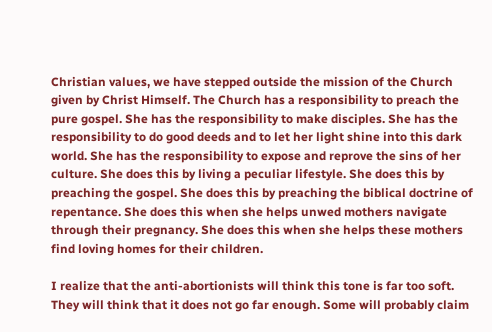Christian values, we have stepped outside the mission of the Church given by Christ Himself. The Church has a responsibility to preach the pure gospel. She has the responsibility to make disciples. She has the responsibility to do good deeds and to let her light shine into this dark world. She has the responsibility to expose and reprove the sins of her culture. She does this by living a peculiar lifestyle. She does this by preaching the gospel. She does this by preaching the biblical doctrine of repentance. She does this when she helps unwed mothers navigate through their pregnancy. She does this when she helps these mothers find loving homes for their children.

I realize that the anti-abortionists will think this tone is far too soft. They will think that it does not go far enough. Some will probably claim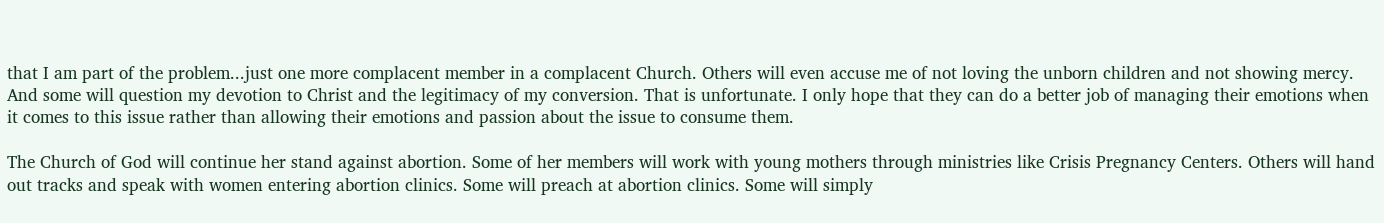that I am part of the problem...just one more complacent member in a complacent Church. Others will even accuse me of not loving the unborn children and not showing mercy. And some will question my devotion to Christ and the legitimacy of my conversion. That is unfortunate. I only hope that they can do a better job of managing their emotions when it comes to this issue rather than allowing their emotions and passion about the issue to consume them.

The Church of God will continue her stand against abortion. Some of her members will work with young mothers through ministries like Crisis Pregnancy Centers. Others will hand out tracks and speak with women entering abortion clinics. Some will preach at abortion clinics. Some will simply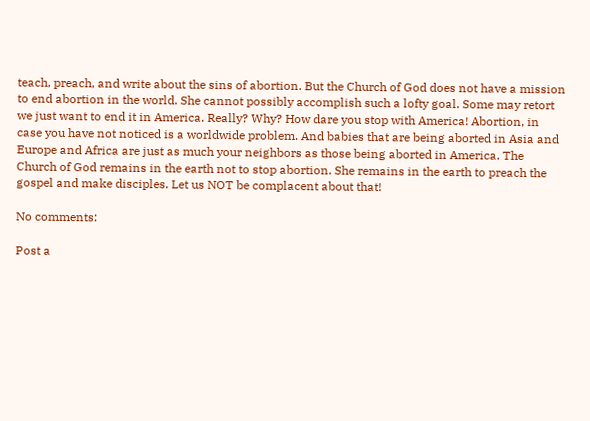teach, preach, and write about the sins of abortion. But the Church of God does not have a mission to end abortion in the world. She cannot possibly accomplish such a lofty goal. Some may retort we just want to end it in America. Really? Why? How dare you stop with America! Abortion, in case you have not noticed is a worldwide problem. And babies that are being aborted in Asia and Europe and Africa are just as much your neighbors as those being aborted in America. The Church of God remains in the earth not to stop abortion. She remains in the earth to preach the gospel and make disciples. Let us NOT be complacent about that!

No comments:

Post a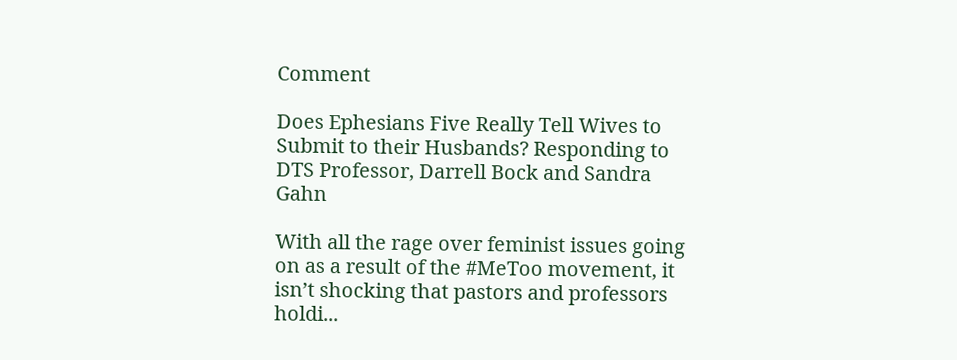Comment

Does Ephesians Five Really Tell Wives to Submit to their Husbands? Responding to DTS Professor, Darrell Bock and Sandra Gahn

With all the rage over feminist issues going on as a result of the #MeToo movement, it isn’t shocking that pastors and professors holdi...